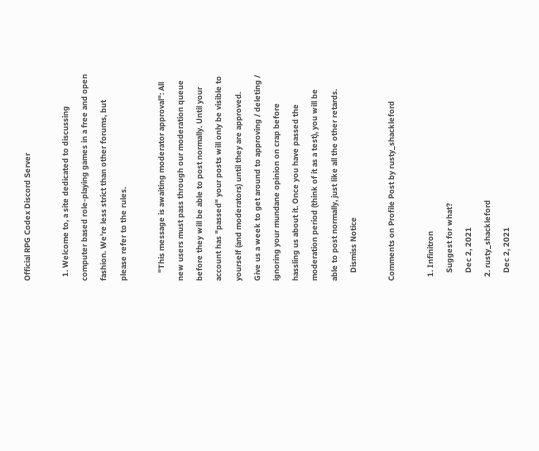Official RPG Codex Discord Server

  1. Welcome to, a site dedicated to discussing computer based role-playing games in a free and open fashion. We're less strict than other forums, but please refer to the rules.

    "This message is awaiting moderator approval": All new users must pass through our moderation queue before they will be able to post normally. Until your account has "passed" your posts will only be visible to yourself (and moderators) until they are approved. Give us a week to get around to approving / deleting / ignoring your mundane opinion on crap before hassling us about it. Once you have passed the moderation period (think of it as a test), you will be able to post normally, just like all the other retards.
    Dismiss Notice

Comments on Profile Post by rusty_shackleford

  1. Infinitron
    Suggest for what?
    Dec 2, 2021
  2. rusty_shackleford
    Dec 2, 2021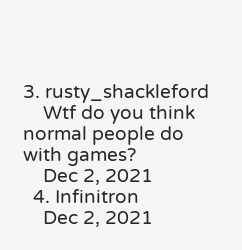3. rusty_shackleford
    Wtf do you think normal people do with games?
    Dec 2, 2021
  4. Infinitron
    Dec 2, 2021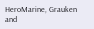HeroMarine, Grauken and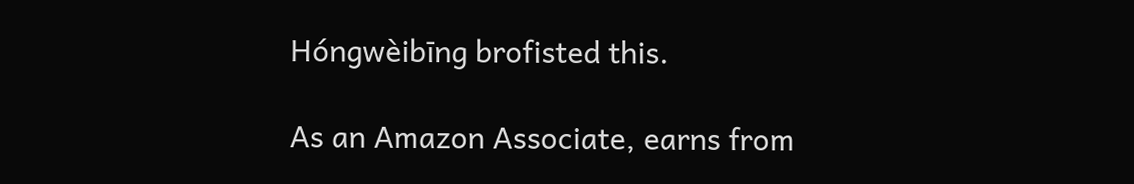Hóngwèibīng brofisted this.

As an Amazon Associate, earns from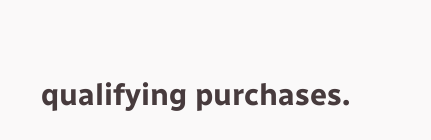qualifying purchases.